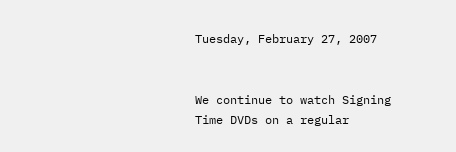Tuesday, February 27, 2007


We continue to watch Signing Time DVDs on a regular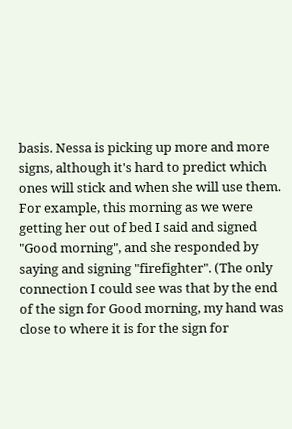basis. Nessa is picking up more and more signs, although it's hard to predict which ones will stick and when she will use them. For example, this morning as we were getting her out of bed I said and signed "Good morning", and she responded by saying and signing "firefighter". (The only connection I could see was that by the end of the sign for Good morning, my hand was close to where it is for the sign for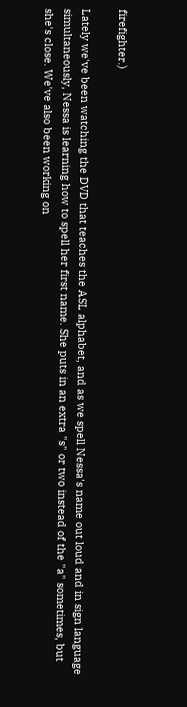firefighter.)

Lately we've been watching the DVD that teaches the ASL alphabet, and as we spell Nessa's name out loud and in sign language simultaneously, Nessa is learning how to spell her first name. She puts in an extra "s" or two instead of the "a" sometimes, but she's close. We've also been working on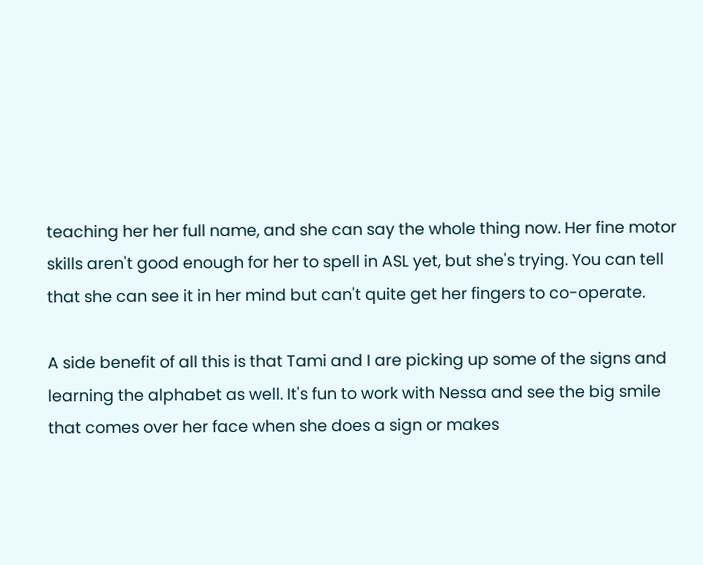teaching her her full name, and she can say the whole thing now. Her fine motor skills aren't good enough for her to spell in ASL yet, but she's trying. You can tell that she can see it in her mind but can't quite get her fingers to co-operate.

A side benefit of all this is that Tami and I are picking up some of the signs and learning the alphabet as well. It's fun to work with Nessa and see the big smile that comes over her face when she does a sign or makes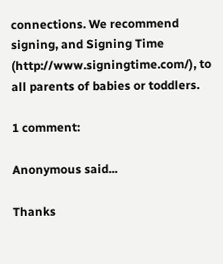connections. We recommend signing, and Signing Time (http://www.signingtime.com/), to all parents of babies or toddlers.

1 comment:

Anonymous said...

Thanks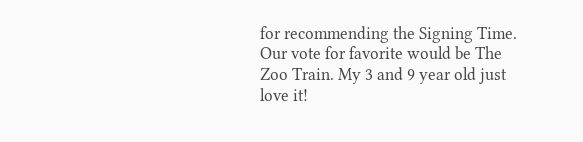for recommending the Signing Time. Our vote for favorite would be The Zoo Train. My 3 and 9 year old just love it!